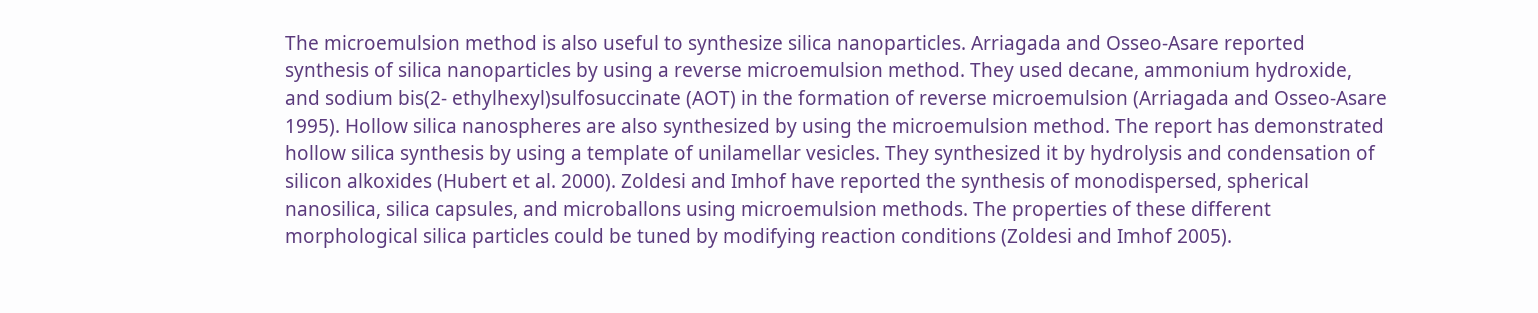The microemulsion method is also useful to synthesize silica nanoparticles. Arriagada and Osseo-Asare reported synthesis of silica nanoparticles by using a reverse microemulsion method. They used decane, ammonium hydroxide, and sodium bis(2- ethylhexyl)sulfosuccinate (AOT) in the formation of reverse microemulsion (Arriagada and Osseo-Asare 1995). Hollow silica nanospheres are also synthesized by using the microemulsion method. The report has demonstrated hollow silica synthesis by using a template of unilamellar vesicles. They synthesized it by hydrolysis and condensation of silicon alkoxides (Hubert et al. 2000). Zoldesi and Imhof have reported the synthesis of monodispersed, spherical nanosilica, silica capsules, and microballons using microemulsion methods. The properties of these different morphological silica particles could be tuned by modifying reaction conditions (Zoldesi and Imhof 2005).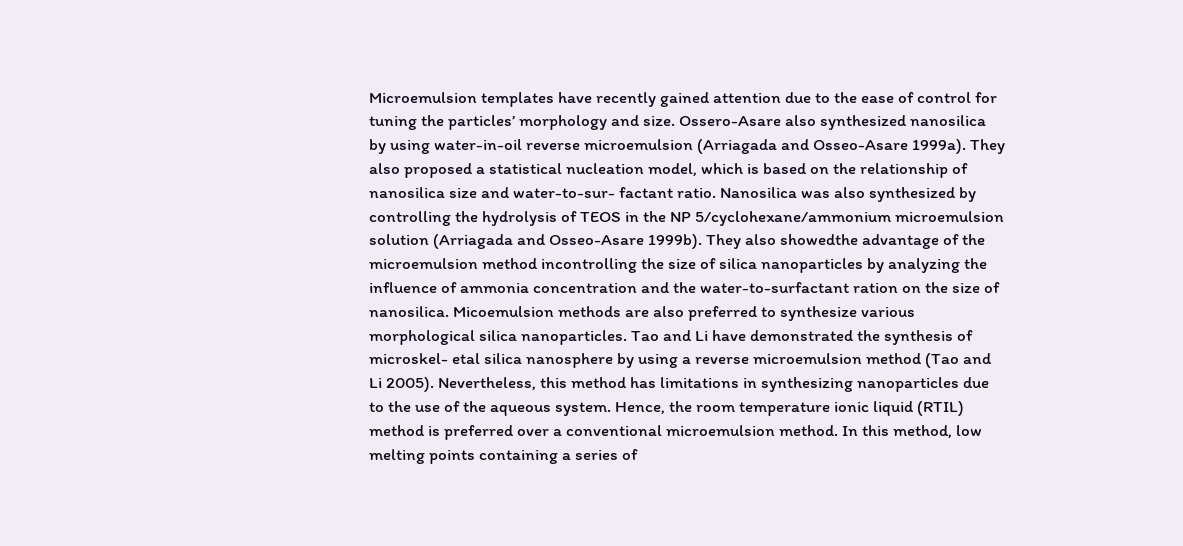Microemulsion templates have recently gained attention due to the ease of control for tuning the particles’ morphology and size. Ossero-Asare also synthesized nanosilica by using water-in-oil reverse microemulsion (Arriagada and Osseo-Asare 1999a). They also proposed a statistical nucleation model, which is based on the relationship of nanosilica size and water-to-sur- factant ratio. Nanosilica was also synthesized by controlling the hydrolysis of TEOS in the NP 5/cyclohexane/ammonium microemulsion solution (Arriagada and Osseo-Asare 1999b). They also showedthe advantage of the microemulsion method incontrolling the size of silica nanoparticles by analyzing the influence of ammonia concentration and the water-to-surfactant ration on the size of nanosilica. Micoemulsion methods are also preferred to synthesize various morphological silica nanoparticles. Tao and Li have demonstrated the synthesis of microskel- etal silica nanosphere by using a reverse microemulsion method (Tao and Li 2005). Nevertheless, this method has limitations in synthesizing nanoparticles due to the use of the aqueous system. Hence, the room temperature ionic liquid (RTIL) method is preferred over a conventional microemulsion method. In this method, low melting points containing a series of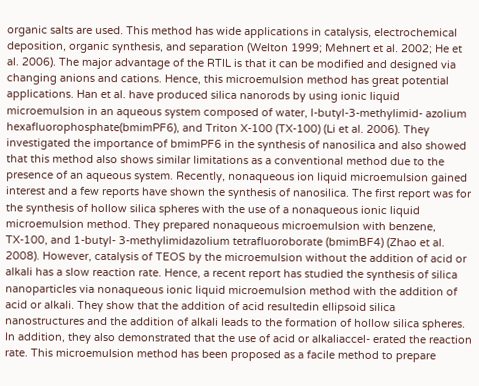organic salts are used. This method has wide applications in catalysis, electrochemical deposition, organic synthesis, and separation (Welton 1999; Mehnert et al. 2002; He et al. 2006). The major advantage of the RTIL is that it can be modified and designed via changing anions and cations. Hence, this microemulsion method has great potential applications. Han et al. have produced silica nanorods by using ionic liquid microemulsion in an aqueous system composed of water, l-butyl-3-methylimid- azolium hexafluorophosphate(bmimPF6), and Triton X-100 (TX-100) (Li et al. 2006). They investigated the importance of bmimPF6 in the synthesis of nanosilica and also showed that this method also shows similar limitations as a conventional method due to the presence of an aqueous system. Recently, nonaqueous ion liquid microemulsion gained interest and a few reports have shown the synthesis of nanosilica. The first report was for the synthesis of hollow silica spheres with the use of a nonaqueous ionic liquid microemulsion method. They prepared nonaqueous microemulsion with benzene, TX-100, and 1-butyl- 3-methylimidazolium tetrafluoroborate (bmimBF4) (Zhao et al. 2008). However, catalysis of TEOS by the microemulsion without the addition of acid or alkali has a slow reaction rate. Hence, a recent report has studied the synthesis of silica nanoparticles via nonaqueous ionic liquid microemulsion method with the addition of acid or alkali. They show that the addition of acid resultedin ellipsoid silica nanostructures and the addition of alkali leads to the formation of hollow silica spheres. In addition, they also demonstrated that the use of acid or alkaliaccel- erated the reaction rate. This microemulsion method has been proposed as a facile method to prepare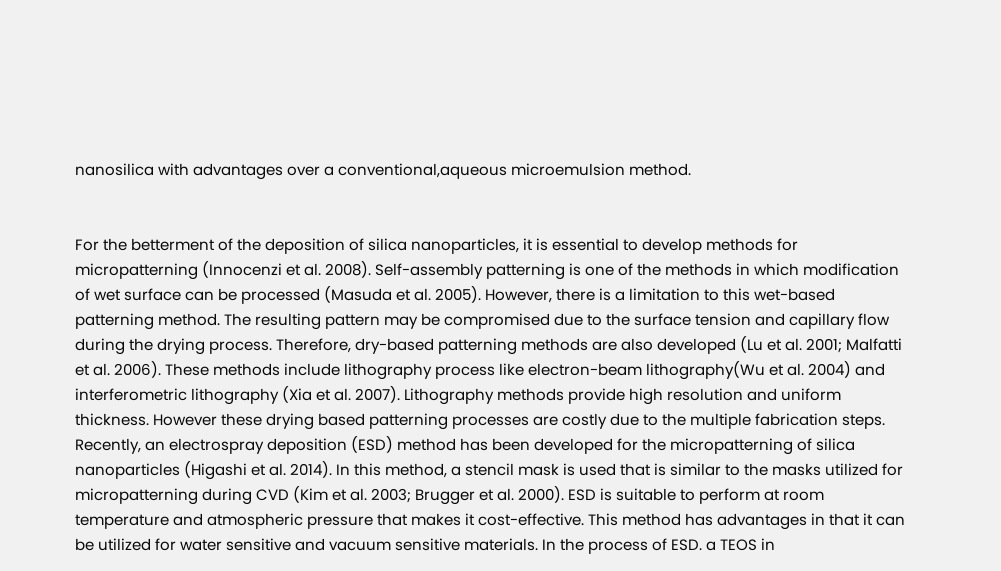nanosilica with advantages over a conventional,aqueous microemulsion method.


For the betterment of the deposition of silica nanoparticles, it is essential to develop methods for micropatterning (Innocenzi et al. 2008). Self-assembly patterning is one of the methods in which modification of wet surface can be processed (Masuda et al. 2005). However, there is a limitation to this wet-based patterning method. The resulting pattern may be compromised due to the surface tension and capillary flow during the drying process. Therefore, dry-based patterning methods are also developed (Lu et al. 2001; Malfatti et al. 2006). These methods include lithography process like electron-beam lithography(Wu et al. 2004) and interferometric lithography (Xia et al. 2007). Lithography methods provide high resolution and uniform thickness. However these drying based patterning processes are costly due to the multiple fabrication steps. Recently, an electrospray deposition (ESD) method has been developed for the micropatterning of silica nanoparticles (Higashi et al. 2014). In this method, a stencil mask is used that is similar to the masks utilized for micropatterning during CVD (Kim et al. 2003; Brugger et al. 2000). ESD is suitable to perform at room temperature and atmospheric pressure that makes it cost-effective. This method has advantages in that it can be utilized for water sensitive and vacuum sensitive materials. In the process of ESD. a TEOS in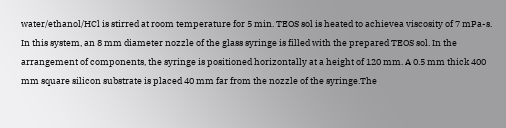water/ethanol/HCl is stirred at room temperature for 5 min. TEOS sol is heated to achievea viscosity of 7 mPa-s. In this system, an 8 mm diameter nozzle of the glass syringe is filled with the prepared TEOS sol. In the arrangement of components, the syringe is positioned horizontally at a height of 120 mm. A 0.5 mm thick 400 mm square silicon substrate is placed 40 mm far from the nozzle of the syringe.The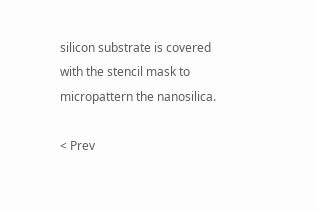silicon substrate is covered with the stencil mask to micropattern the nanosilica.

< Prev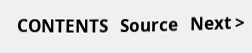CONTENTS   Source   Next >